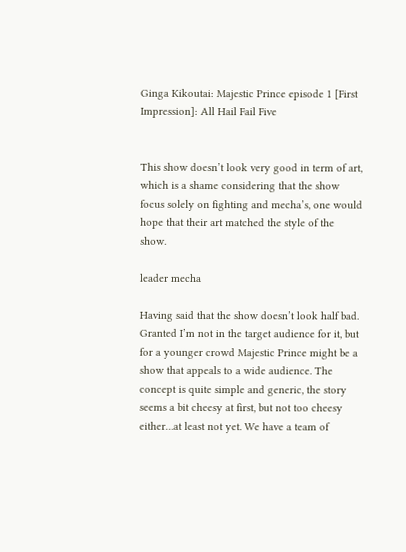Ginga Kikoutai: Majestic Prince episode 1 [First Impression]: All Hail Fail Five


This show doesn’t look very good in term of art, which is a shame considering that the show focus solely on fighting and mecha’s, one would hope that their art matched the style of the show.

leader mecha

Having said that the show doesn’t look half bad. Granted I’m not in the target audience for it, but for a younger crowd Majestic Prince might be a show that appeals to a wide audience. The concept is quite simple and generic, the story seems a bit cheesy at first, but not too cheesy either…at least not yet. We have a team of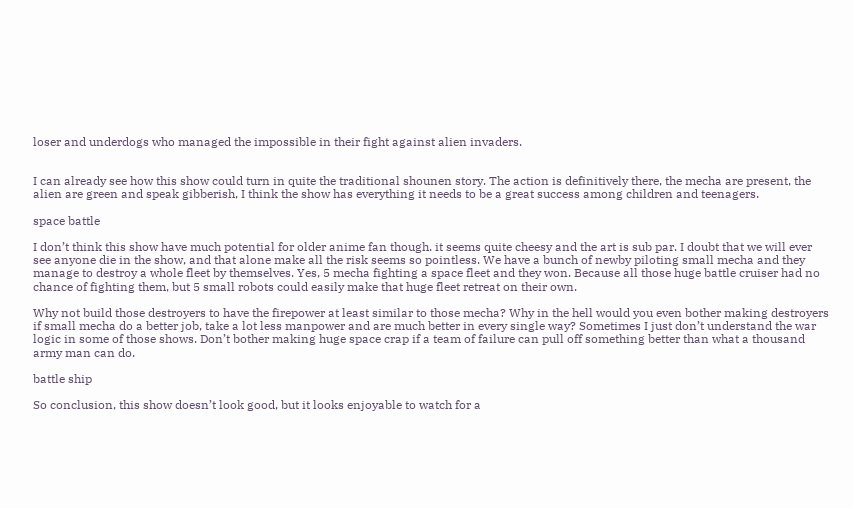loser and underdogs who managed the impossible in their fight against alien invaders.


I can already see how this show could turn in quite the traditional shounen story. The action is definitively there, the mecha are present, the alien are green and speak gibberish, I think the show has everything it needs to be a great success among children and teenagers.

space battle

I don’t think this show have much potential for older anime fan though. it seems quite cheesy and the art is sub par. I doubt that we will ever see anyone die in the show, and that alone make all the risk seems so pointless. We have a bunch of newby piloting small mecha and they manage to destroy a whole fleet by themselves. Yes, 5 mecha fighting a space fleet and they won. Because all those huge battle cruiser had no chance of fighting them, but 5 small robots could easily make that huge fleet retreat on their own.

Why not build those destroyers to have the firepower at least similar to those mecha? Why in the hell would you even bother making destroyers if small mecha do a better job, take a lot less manpower and are much better in every single way? Sometimes I just don’t understand the war logic in some of those shows. Don’t bother making huge space crap if a team of failure can pull off something better than what a thousand army man can do.

battle ship

So conclusion, this show doesn’t look good, but it looks enjoyable to watch for a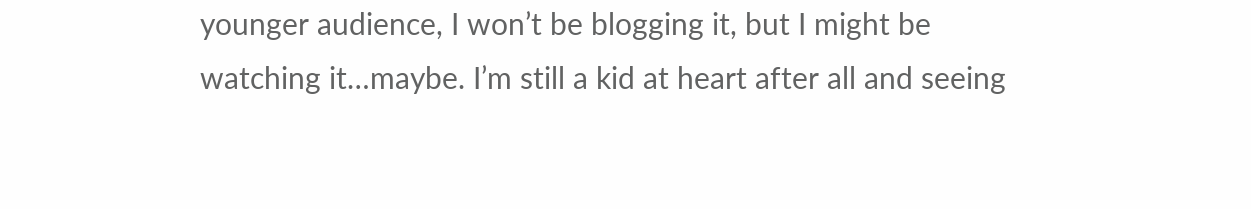younger audience, I won’t be blogging it, but I might be watching it…maybe. I’m still a kid at heart after all and seeing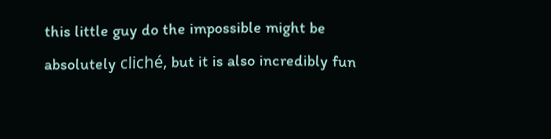this little guy do the impossible might be absolutely cliché, but it is also incredibly fun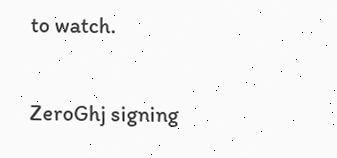to watch.

ZeroGhj signing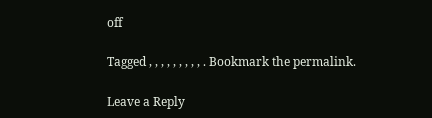off

Tagged , , , , , , , , , . Bookmark the permalink.

Leave a Reply